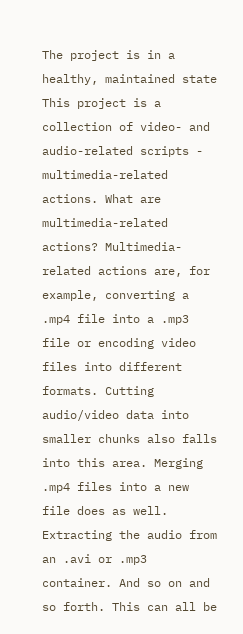The project is in a healthy, maintained state
This project is a collection of video- and audio-related scripts - multimedia-related actions. What are multimedia-related actions? Multimedia-related actions are, for example, converting a .mp4 file into a .mp3 file or encoding video files into different formats. Cutting audio/video data into smaller chunks also falls into this area. Merging .mp4 files into a new file does as well. Extracting the audio from an .avi or .mp3 container. And so on and so forth. This can all be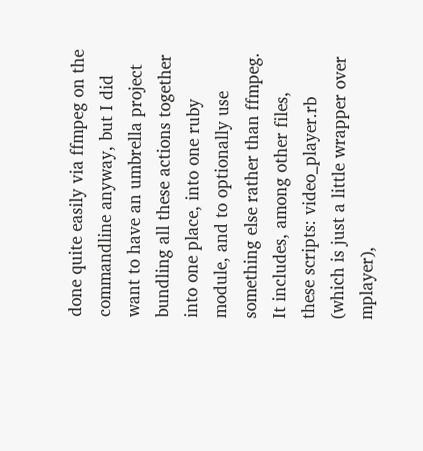done quite easily via ffmpeg on the commandline anyway, but I did want to have an umbrella project bundling all these actions together into one place, into one ruby module, and to optionally use something else rather than ffmpeg. It includes, among other files, these scripts: video_player.rb (which is just a little wrapper over mplayer),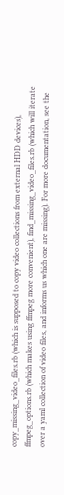copy_missing_video_files.rb (which is supposed to copy video collections from external HDD devices), ffmpeg_options.rb (which makes using ffmpeg more convenient), find_missing_video_files.rb (which will iterate over a yaml collection of video files, and informs us which one are missing). For more documentation, see the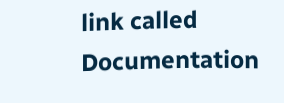link called Documentation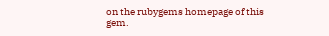on the rubygems homepage of this gem.